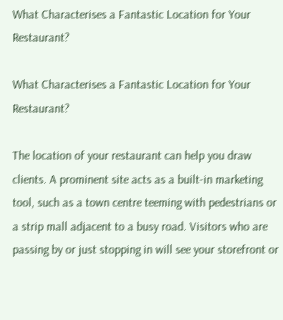What Characterises a Fantastic Location for Your Restaurant?

What Characterises a Fantastic Location for Your Restaurant?

The location of your restaurant can help you draw clients. A prominent site acts as a built-in marketing tool, such as a town centre teeming with pedestrians or a strip mall adjacent to a busy road. Visitors who are passing by or just stopping in will see your storefront or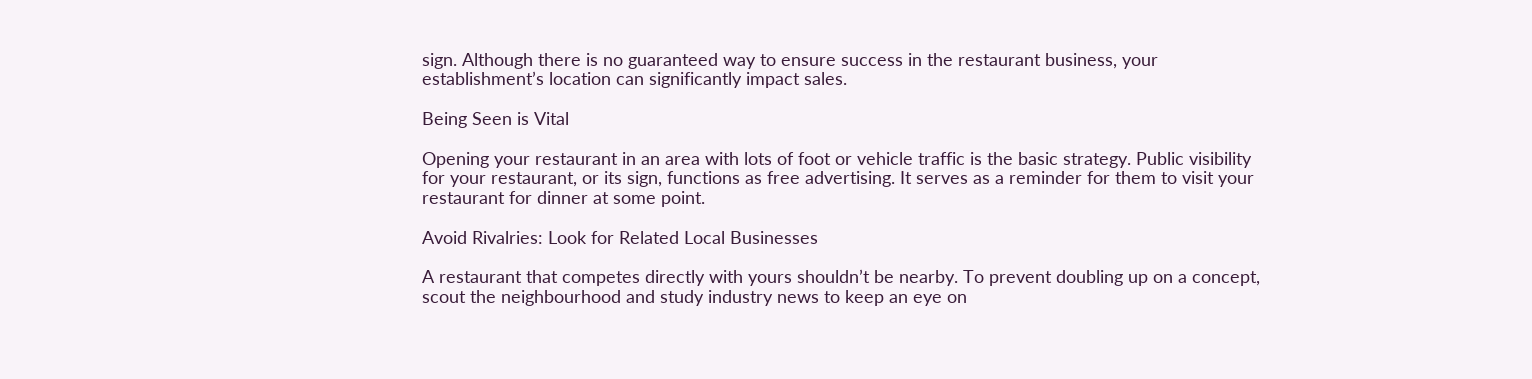sign. Although there is no guaranteed way to ensure success in the restaurant business, your establishment’s location can significantly impact sales.

Being Seen is Vital

Opening your restaurant in an area with lots of foot or vehicle traffic is the basic strategy. Public visibility for your restaurant, or its sign, functions as free advertising. It serves as a reminder for them to visit your restaurant for dinner at some point.

Avoid Rivalries: Look for Related Local Businesses

A restaurant that competes directly with yours shouldn’t be nearby. To prevent doubling up on a concept, scout the neighbourhood and study industry news to keep an eye on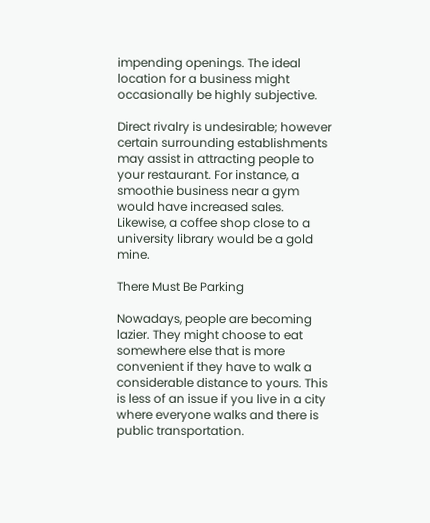impending openings. The ideal location for a business might occasionally be highly subjective.

Direct rivalry is undesirable; however certain surrounding establishments may assist in attracting people to your restaurant. For instance, a smoothie business near a gym would have increased sales. Likewise, a coffee shop close to a university library would be a gold mine.

There Must Be Parking

Nowadays, people are becoming lazier. They might choose to eat somewhere else that is more convenient if they have to walk a considerable distance to yours. This is less of an issue if you live in a city where everyone walks and there is public transportation.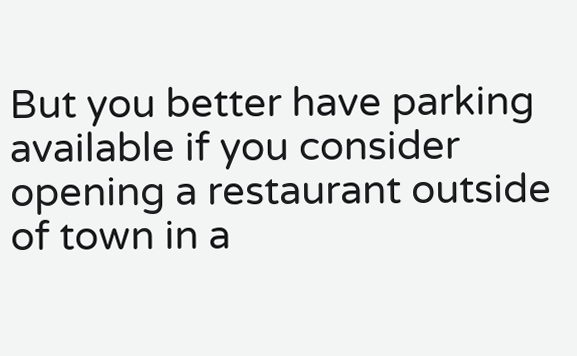But you better have parking available if you consider opening a restaurant outside of town in a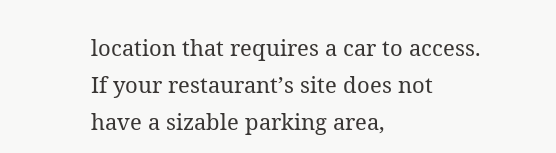location that requires a car to access. If your restaurant’s site does not have a sizable parking area,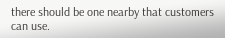there should be one nearby that customers can use.